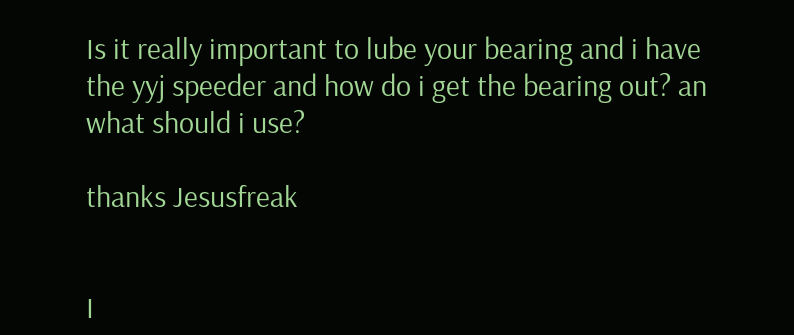Is it really important to lube your bearing and i have the yyj speeder and how do i get the bearing out? an what should i use?

thanks Jesusfreak


I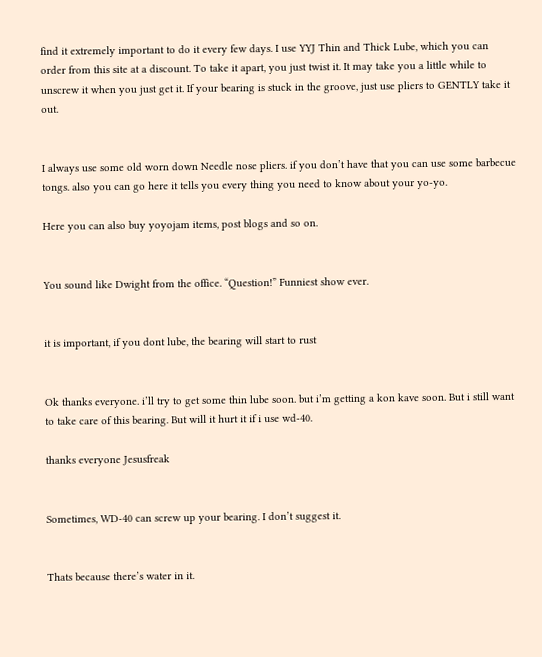find it extremely important to do it every few days. I use YYJ Thin and Thick Lube, which you can order from this site at a discount. To take it apart, you just twist it. It may take you a little while to unscrew it when you just get it. If your bearing is stuck in the groove, just use pliers to GENTLY take it out.


I always use some old worn down Needle nose pliers. if you don’t have that you can use some barbecue tongs. also you can go here it tells you every thing you need to know about your yo-yo.

Here you can also buy yoyojam items, post blogs and so on.


You sound like Dwight from the office. “Question!” Funniest show ever.


it is important, if you dont lube, the bearing will start to rust


Ok thanks everyone. i’ll try to get some thin lube soon. but i’m getting a kon kave soon. But i still want to take care of this bearing. But will it hurt it if i use wd-40.

thanks everyone Jesusfreak


Sometimes, WD-40 can screw up your bearing. I don’t suggest it.


Thats because there’s water in it.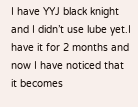I have YYJ black knight and I didn’t use lube yet.I have it for 2 months and now I have noticed that it becomes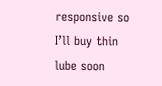responsive so I’ll buy thin lube soon